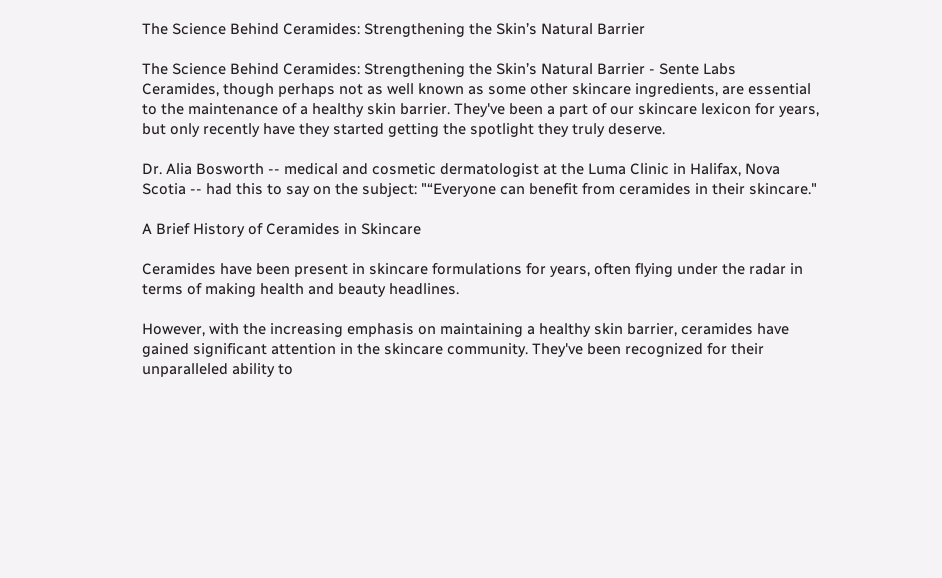The Science Behind Ceramides: Strengthening the Skin’s Natural Barrier

The Science Behind Ceramides: Strengthening the Skin’s Natural Barrier - Sente Labs
Ceramides, though perhaps not as well known as some other skincare ingredients, are essential to the maintenance of a healthy skin barrier. They've been a part of our skincare lexicon for years, but only recently have they started getting the spotlight they truly deserve.

Dr. Alia Bosworth -- medical and cosmetic dermatologist at the Luma Clinic in Halifax, Nova Scotia -- had this to say on the subject: "“Everyone can benefit from ceramides in their skincare."

A Brief History of Ceramides in Skincare

Ceramides have been present in skincare formulations for years, often flying under the radar in terms of making health and beauty headlines.

However, with the increasing emphasis on maintaining a healthy skin barrier, ceramides have gained significant attention in the skincare community. They've been recognized for their unparalleled ability to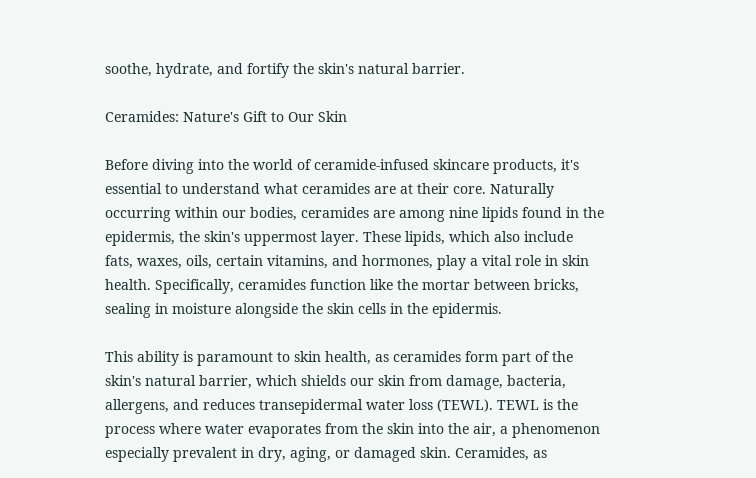soothe, hydrate, and fortify the skin's natural barrier.

Ceramides: Nature's Gift to Our Skin

Before diving into the world of ceramide-infused skincare products, it's essential to understand what ceramides are at their core. Naturally occurring within our bodies, ceramides are among nine lipids found in the epidermis, the skin's uppermost layer. These lipids, which also include fats, waxes, oils, certain vitamins, and hormones, play a vital role in skin health. Specifically, ceramides function like the mortar between bricks, sealing in moisture alongside the skin cells in the epidermis.

This ability is paramount to skin health, as ceramides form part of the skin's natural barrier, which shields our skin from damage, bacteria, allergens, and reduces transepidermal water loss (TEWL). TEWL is the process where water evaporates from the skin into the air, a phenomenon especially prevalent in dry, aging, or damaged skin. Ceramides, as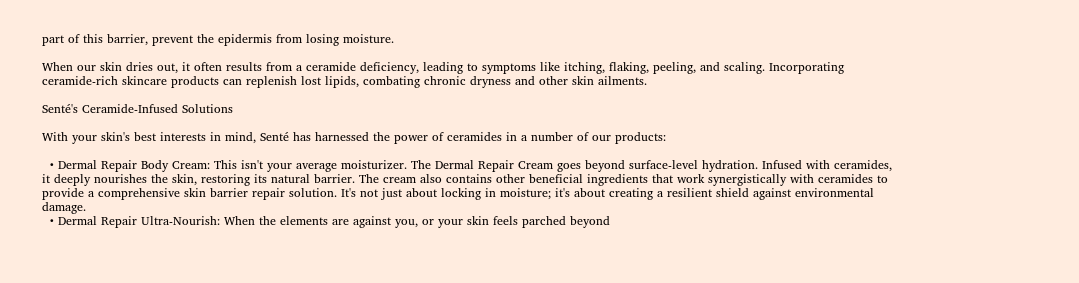part of this barrier, prevent the epidermis from losing moisture.

When our skin dries out, it often results from a ceramide deficiency, leading to symptoms like itching, flaking, peeling, and scaling. Incorporating ceramide-rich skincare products can replenish lost lipids, combating chronic dryness and other skin ailments.

Senté's Ceramide-Infused Solutions

With your skin's best interests in mind, Senté has harnessed the power of ceramides in a number of our products:

  • Dermal Repair Body Cream: This isn't your average moisturizer. The Dermal Repair Cream goes beyond surface-level hydration. Infused with ceramides, it deeply nourishes the skin, restoring its natural barrier. The cream also contains other beneficial ingredients that work synergistically with ceramides to provide a comprehensive skin barrier repair solution. It's not just about locking in moisture; it's about creating a resilient shield against environmental damage.
  • Dermal Repair Ultra-Nourish: When the elements are against you, or your skin feels parched beyond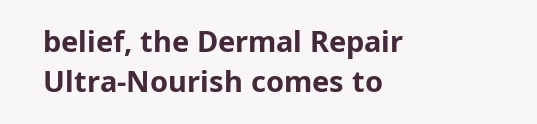belief, the Dermal Repair Ultra-Nourish comes to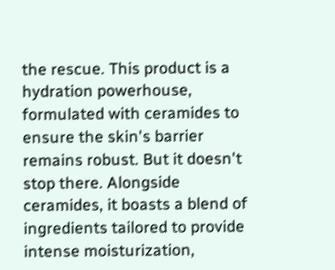the rescue. This product is a hydration powerhouse, formulated with ceramides to ensure the skin's barrier remains robust. But it doesn't stop there. Alongside ceramides, it boasts a blend of ingredients tailored to provide intense moisturization,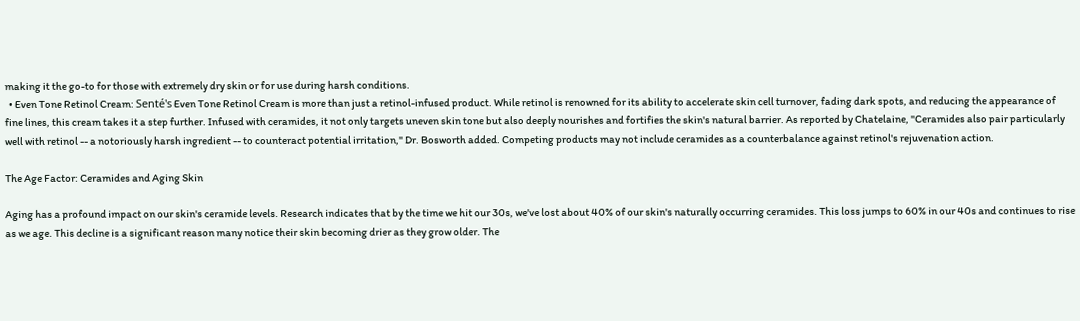making it the go-to for those with extremely dry skin or for use during harsh conditions.
  • Even Tone Retinol Cream: Senté's Even Tone Retinol Cream is more than just a retinol-infused product. While retinol is renowned for its ability to accelerate skin cell turnover, fading dark spots, and reducing the appearance of fine lines, this cream takes it a step further. Infused with ceramides, it not only targets uneven skin tone but also deeply nourishes and fortifies the skin's natural barrier. As reported by Chatelaine, "Ceramides also pair particularly well with retinol -- a notoriously harsh ingredient -- to counteract potential irritation," Dr. Bosworth added. Competing products may not include ceramides as a counterbalance against retinol's rejuvenation action.

The Age Factor: Ceramides and Aging Skin

Aging has a profound impact on our skin's ceramide levels. Research indicates that by the time we hit our 30s, we've lost about 40% of our skin's naturally occurring ceramides. This loss jumps to 60% in our 40s and continues to rise as we age. This decline is a significant reason many notice their skin becoming drier as they grow older. The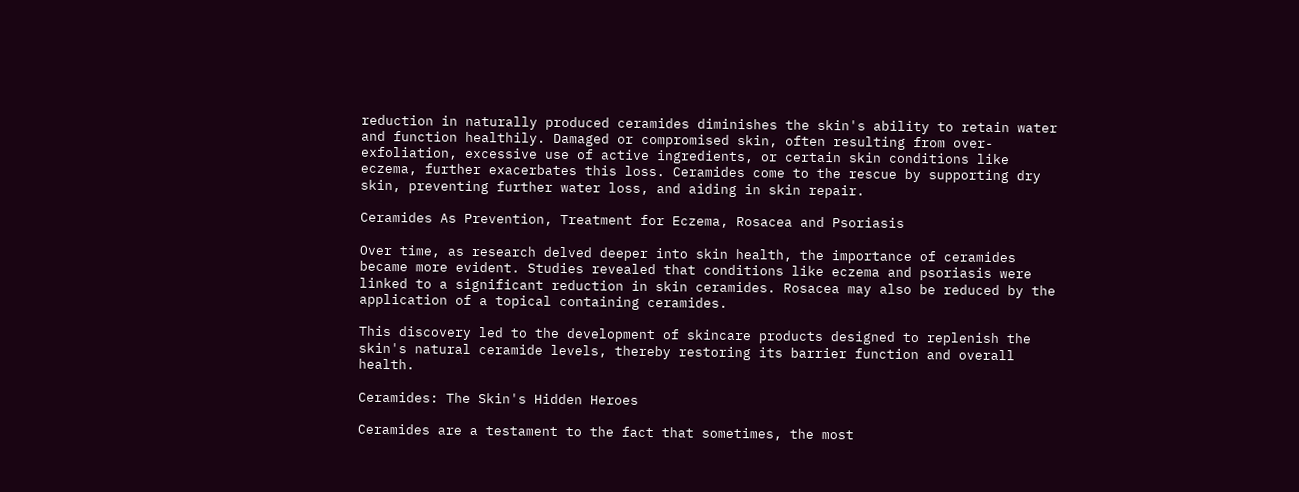reduction in naturally produced ceramides diminishes the skin's ability to retain water and function healthily. Damaged or compromised skin, often resulting from over-exfoliation, excessive use of active ingredients, or certain skin conditions like eczema, further exacerbates this loss. Ceramides come to the rescue by supporting dry skin, preventing further water loss, and aiding in skin repair.

Ceramides As Prevention, Treatment for Eczema, Rosacea and Psoriasis

Over time, as research delved deeper into skin health, the importance of ceramides became more evident. Studies revealed that conditions like eczema and psoriasis were linked to a significant reduction in skin ceramides. Rosacea may also be reduced by the application of a topical containing ceramides.

This discovery led to the development of skincare products designed to replenish the skin's natural ceramide levels, thereby restoring its barrier function and overall health.

Ceramides: The Skin's Hidden Heroes

Ceramides are a testament to the fact that sometimes, the most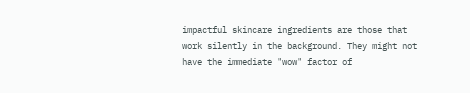impactful skincare ingredients are those that work silently in the background. They might not have the immediate "wow" factor of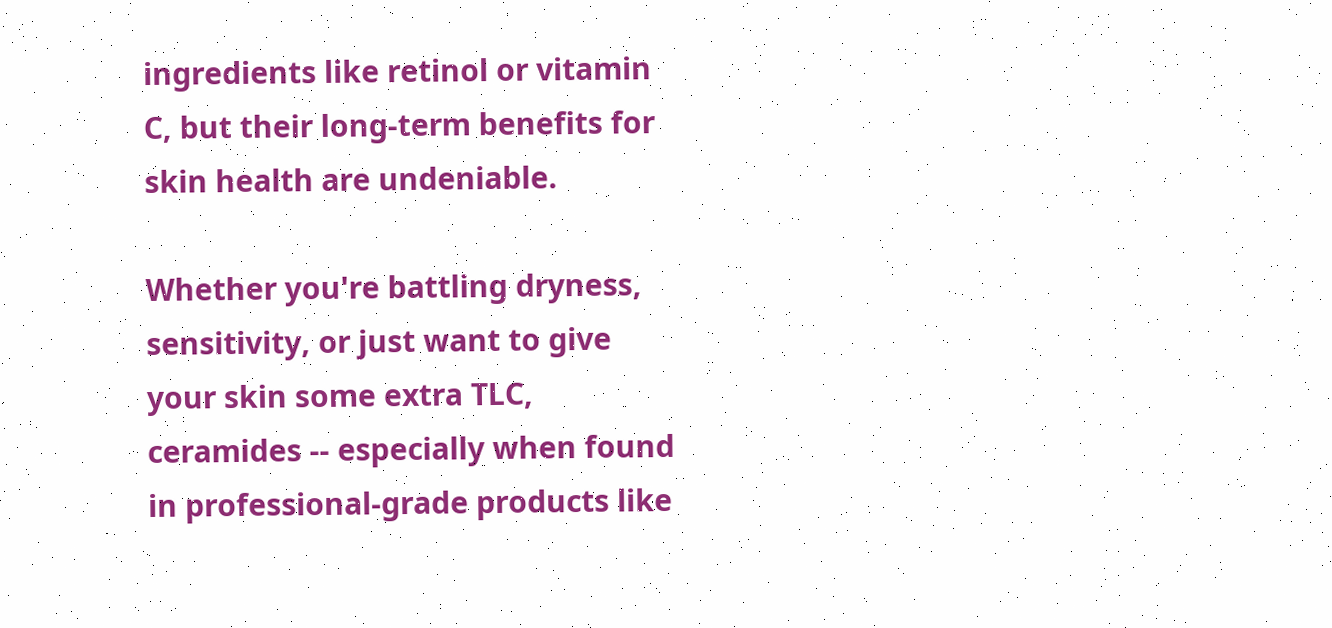ingredients like retinol or vitamin C, but their long-term benefits for skin health are undeniable.

Whether you're battling dryness, sensitivity, or just want to give your skin some extra TLC, ceramides -- especially when found in professional-grade products like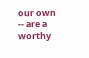our own -- are a worthy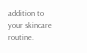addition to your skincare routine.